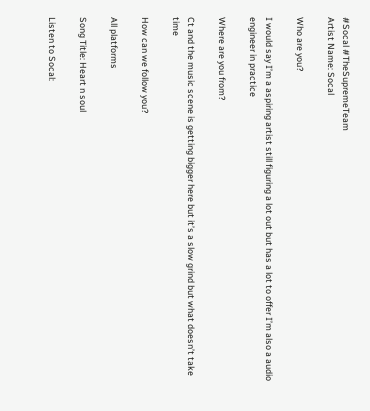#Socal #TheSupremeTeam
Artist Name: Socal

Who are you?

I would say I’m a aspiring artist still figuring a lot out but has a lot to offer I’m also a audio engineer in practice

Where are you from?

Ct and the music scene is getting bigger here but it’s a slow grind but what doesn’t take time

How can we follow you?

All platforms

Song Title: Heart n soul

Listen to Socal: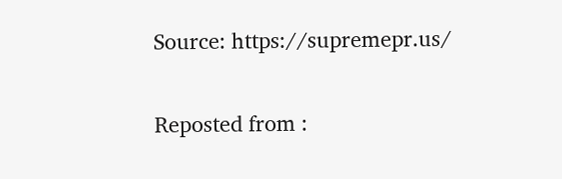Source: https://supremepr.us/

Reposted from :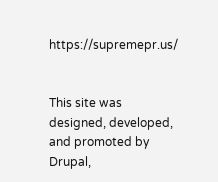https://supremepr.us/


This site was designed, developed, and promoted by Drupal,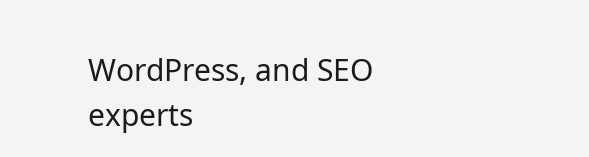WordPress, and SEO experts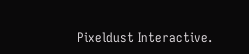Pixeldust Interactive.